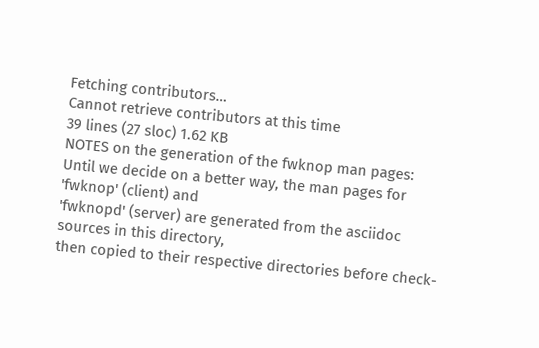Fetching contributors…
Cannot retrieve contributors at this time
39 lines (27 sloc) 1.62 KB
NOTES on the generation of the fwknop man pages:
Until we decide on a better way, the man pages for 'fwknop' (client) and
'fwknopd' (server) are generated from the asciidoc sources in this directory,
then copied to their respective directories before check-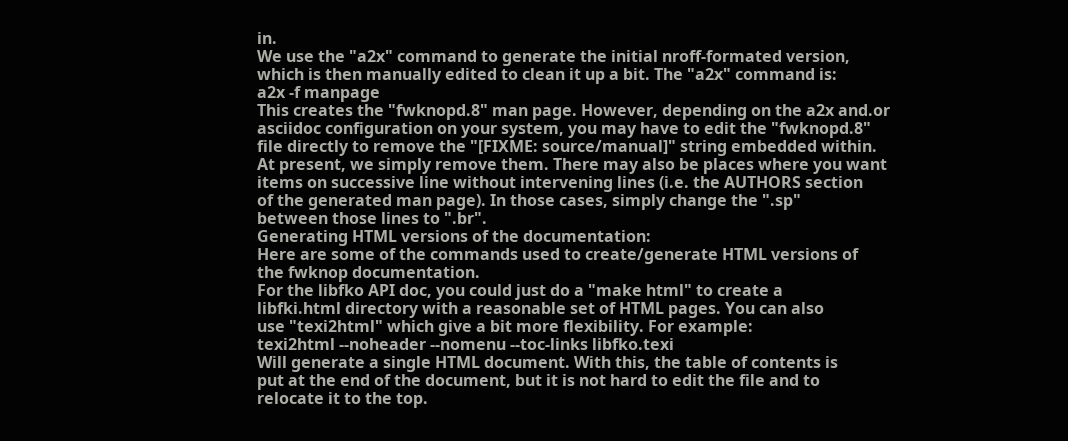in.
We use the "a2x" command to generate the initial nroff-formated version,
which is then manually edited to clean it up a bit. The "a2x" command is:
a2x -f manpage
This creates the "fwknopd.8" man page. However, depending on the a2x and.or
asciidoc configuration on your system, you may have to edit the "fwknopd.8"
file directly to remove the "[FIXME: source/manual]" string embedded within.
At present, we simply remove them. There may also be places where you want
items on successive line without intervening lines (i.e. the AUTHORS section
of the generated man page). In those cases, simply change the ".sp"
between those lines to ".br".
Generating HTML versions of the documentation:
Here are some of the commands used to create/generate HTML versions of
the fwknop documentation.
For the libfko API doc, you could just do a "make html" to create a
libfki.html directory with a reasonable set of HTML pages. You can also
use "texi2html" which give a bit more flexibility. For example:
texi2html --noheader --nomenu --toc-links libfko.texi
Will generate a single HTML document. With this, the table of contents is
put at the end of the document, but it is not hard to edit the file and to
relocate it to the top.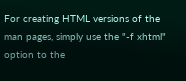For creating HTML versions of the man pages, simply use the "-f xhtml"
option to the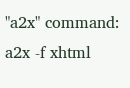"a2x" command:
a2x -f xhtml